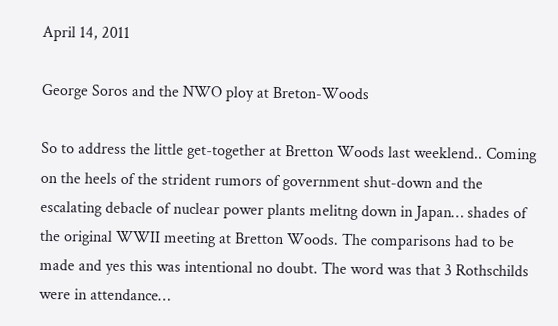April 14, 2011

George Soros and the NWO ploy at Breton-Woods

So to address the little get-together at Bretton Woods last weeklend.. Coming on the heels of the strident rumors of government shut-down and the escalating debacle of nuclear power plants melitng down in Japan… shades of the original WWII meeting at Bretton Woods. The comparisons had to be made and yes this was intentional no doubt. The word was that 3 Rothschilds were in attendance…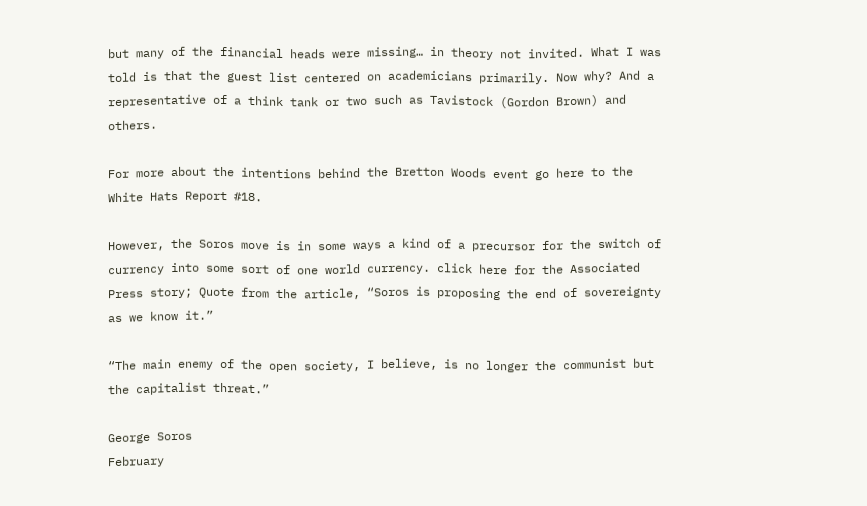but many of the financial heads were missing… in theory not invited. What I was told is that the guest list centered on academicians primarily. Now why? And a representative of a think tank or two such as Tavistock (Gordon Brown) and others.

For more about the intentions behind the Bretton Woods event go here to the White Hats Report #18.

However, the Soros move is in some ways a kind of a precursor for the switch of currency into some sort of one world currency. click here for the Associated Press story; Quote from the article, “Soros is proposing the end of sovereignty as we know it.”

“The main enemy of the open society, I believe, is no longer the communist but the capitalist threat.”

George Soros
February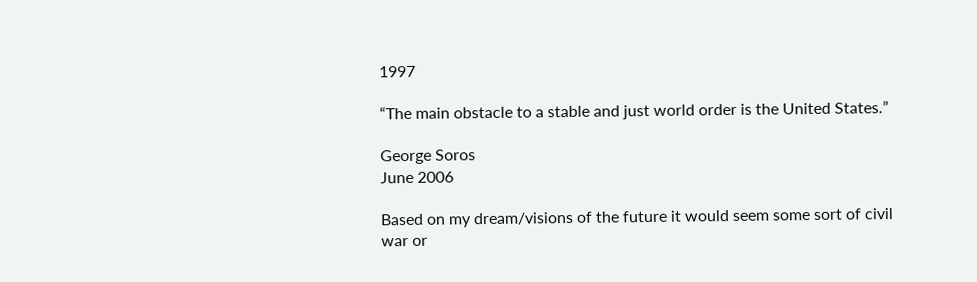1997

“The main obstacle to a stable and just world order is the United States.”

George Soros
June 2006

Based on my dream/visions of the future it would seem some sort of civil war or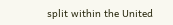split within the United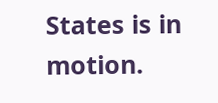States is in motion.